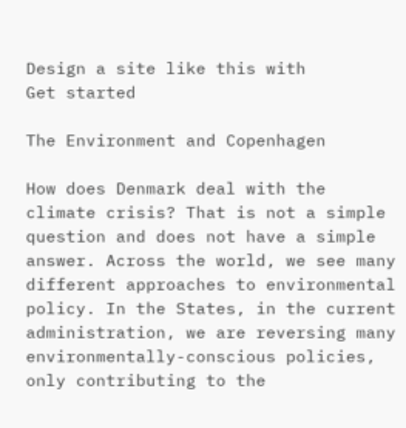Design a site like this with
Get started

The Environment and Copenhagen

How does Denmark deal with the climate crisis? That is not a simple question and does not have a simple answer. Across the world, we see many different approaches to environmental policy. In the States, in the current administration, we are reversing many environmentally-conscious policies, only contributing to the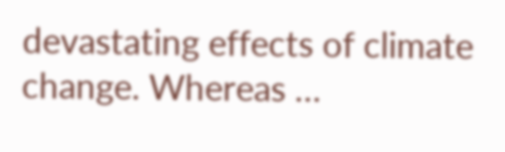devastating effects of climate change. Whereas …